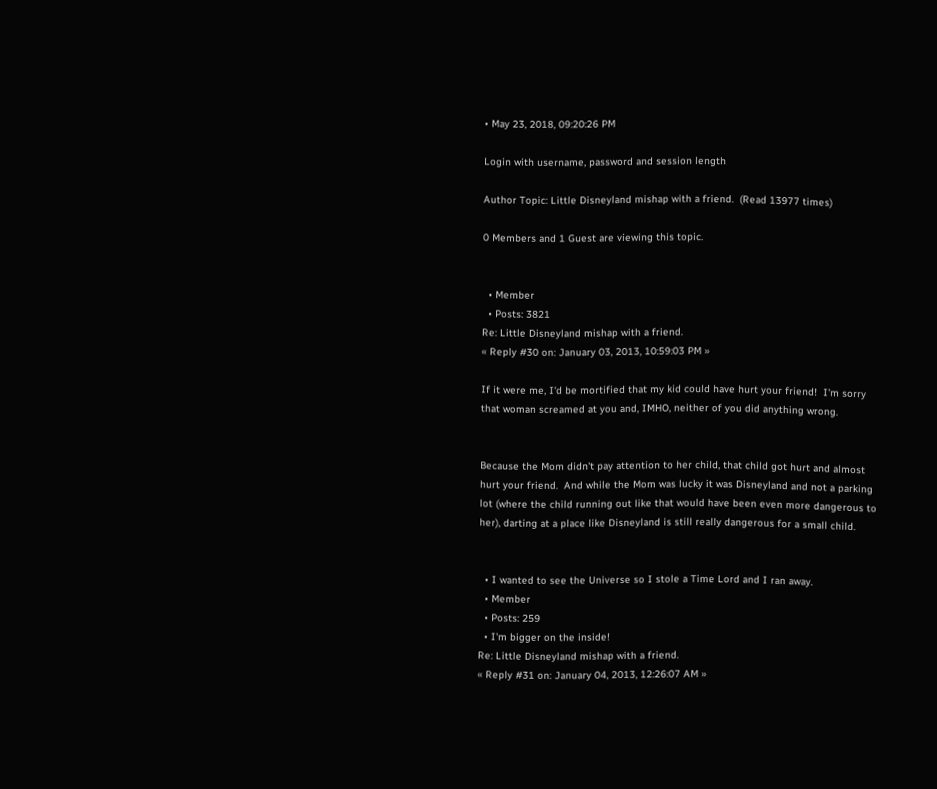• May 23, 2018, 09:20:26 PM

Login with username, password and session length

Author Topic: Little Disneyland mishap with a friend.  (Read 13977 times)

0 Members and 1 Guest are viewing this topic.


  • Member
  • Posts: 3821
Re: Little Disneyland mishap with a friend.
« Reply #30 on: January 03, 2013, 10:59:03 PM »

If it were me, I'd be mortified that my kid could have hurt your friend!  I'm sorry that woman screamed at you and, IMHO, neither of you did anything wrong.


Because the Mom didn't pay attention to her child, that child got hurt and almost hurt your friend.  And while the Mom was lucky it was Disneyland and not a parking lot (where the child running out like that would have been even more dangerous to her), darting at a place like Disneyland is still really dangerous for a small child.


  • I wanted to see the Universe so I stole a Time Lord and I ran away.
  • Member
  • Posts: 259
  • I'm bigger on the inside!
Re: Little Disneyland mishap with a friend.
« Reply #31 on: January 04, 2013, 12:26:07 AM »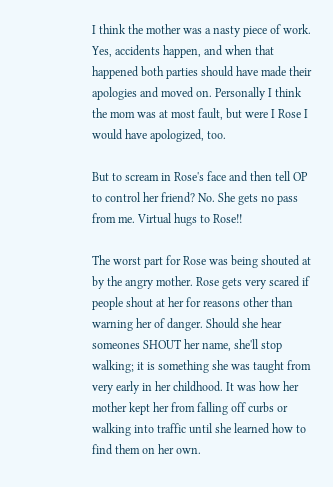I think the mother was a nasty piece of work. Yes, accidents happen, and when that happened both parties should have made their apologies and moved on. Personally I think the mom was at most fault, but were I Rose I would have apologized, too.

But to scream in Rose's face and then tell OP to control her friend? No. She gets no pass from me. Virtual hugs to Rose!!

The worst part for Rose was being shouted at by the angry mother. Rose gets very scared if people shout at her for reasons other than warning her of danger. Should she hear someones SHOUT her name, she'll stop walking; it is something she was taught from very early in her childhood. It was how her mother kept her from falling off curbs or walking into traffic until she learned how to find them on her own.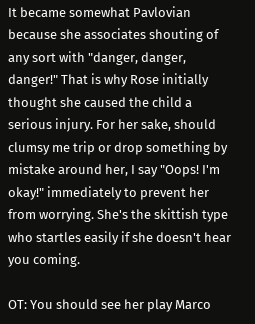It became somewhat Pavlovian because she associates shouting of any sort with "danger, danger, danger!" That is why Rose initially thought she caused the child a serious injury. For her sake, should clumsy me trip or drop something by mistake around her, I say "Oops! I'm okay!" immediately to prevent her from worrying. She's the skittish type who startles easily if she doesn't hear you coming.

OT: You should see her play Marco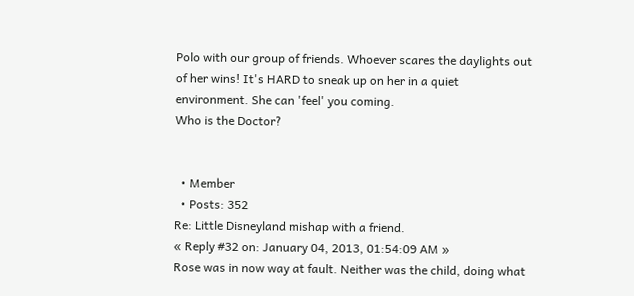Polo with our group of friends. Whoever scares the daylights out of her wins! It's HARD to sneak up on her in a quiet environment. She can 'feel' you coming.
Who is the Doctor?


  • Member
  • Posts: 352
Re: Little Disneyland mishap with a friend.
« Reply #32 on: January 04, 2013, 01:54:09 AM »
Rose was in now way at fault. Neither was the child, doing what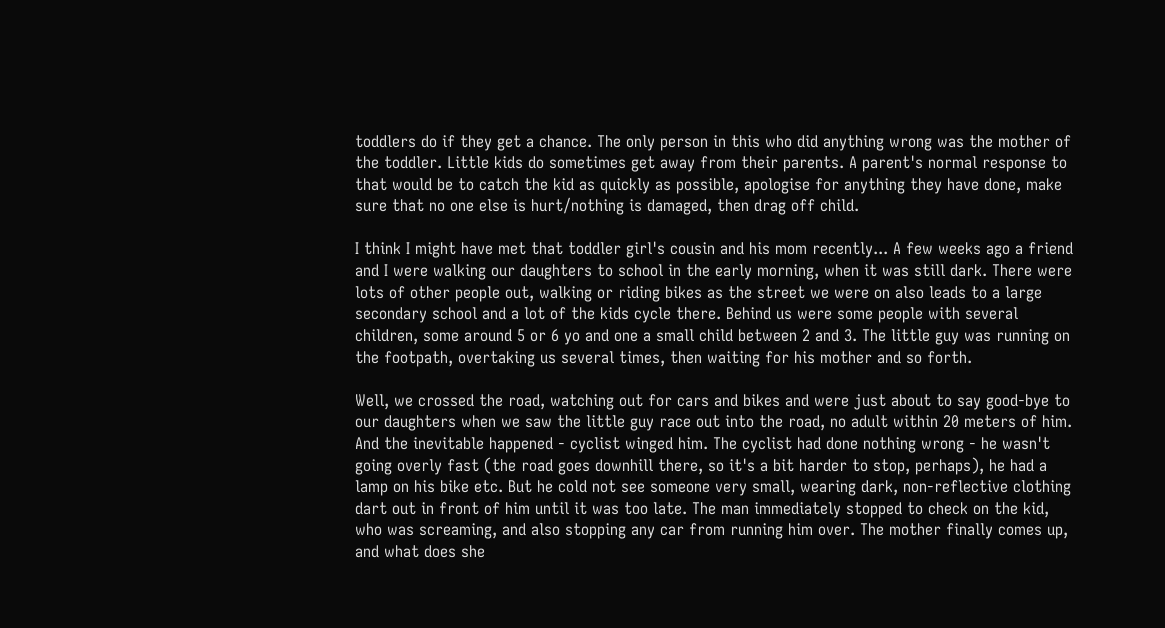toddlers do if they get a chance. The only person in this who did anything wrong was the mother of the toddler. Little kids do sometimes get away from their parents. A parent's normal response to that would be to catch the kid as quickly as possible, apologise for anything they have done, make sure that no one else is hurt/nothing is damaged, then drag off child.

I think I might have met that toddler girl's cousin and his mom recently... A few weeks ago a friend and I were walking our daughters to school in the early morning, when it was still dark. There were lots of other people out, walking or riding bikes as the street we were on also leads to a large secondary school and a lot of the kids cycle there. Behind us were some people with several children, some around 5 or 6 yo and one a small child between 2 and 3. The little guy was running on the footpath, overtaking us several times, then waiting for his mother and so forth.

Well, we crossed the road, watching out for cars and bikes and were just about to say good-bye to our daughters when we saw the little guy race out into the road, no adult within 20 meters of him. And the inevitable happened - cyclist winged him. The cyclist had done nothing wrong - he wasn't going overly fast (the road goes downhill there, so it's a bit harder to stop, perhaps), he had a lamp on his bike etc. But he cold not see someone very small, wearing dark, non-reflective clothing dart out in front of him until it was too late. The man immediately stopped to check on the kid, who was screaming, and also stopping any car from running him over. The mother finally comes up, and what does she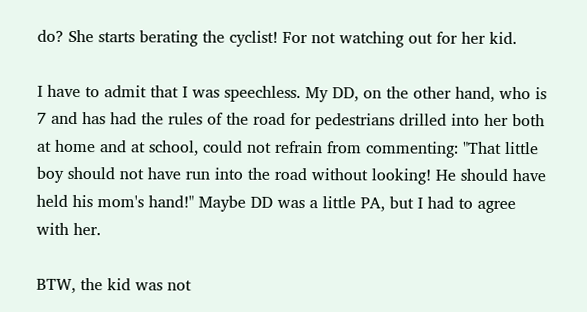do? She starts berating the cyclist! For not watching out for her kid.

I have to admit that I was speechless. My DD, on the other hand, who is 7 and has had the rules of the road for pedestrians drilled into her both at home and at school, could not refrain from commenting: "That little boy should not have run into the road without looking! He should have held his mom's hand!" Maybe DD was a little PA, but I had to agree with her.

BTW, the kid was not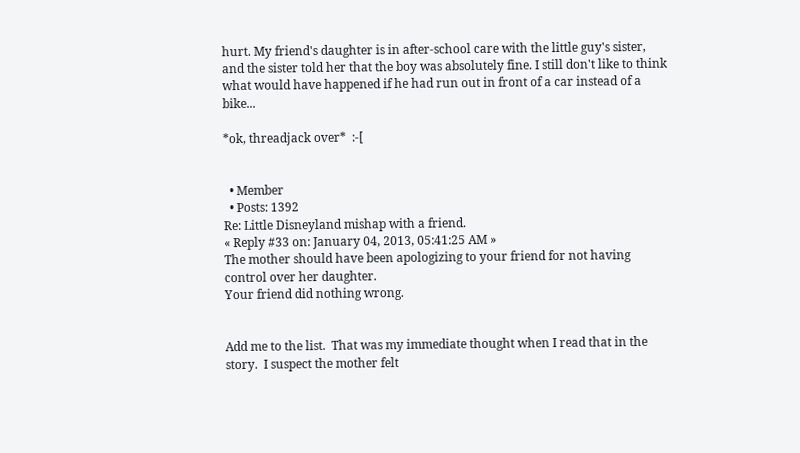hurt. My friend's daughter is in after-school care with the little guy's sister, and the sister told her that the boy was absolutely fine. I still don't like to think what would have happened if he had run out in front of a car instead of a bike...

*ok, threadjack over*  :-[


  • Member
  • Posts: 1392
Re: Little Disneyland mishap with a friend.
« Reply #33 on: January 04, 2013, 05:41:25 AM »
The mother should have been apologizing to your friend for not having control over her daughter.
Your friend did nothing wrong.


Add me to the list.  That was my immediate thought when I read that in the story.  I suspect the mother felt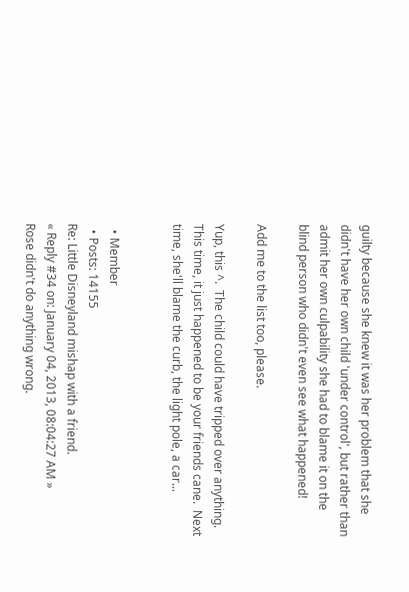guilty because she knew it was her problem that she didn't have her own child 'under control', but rather than admit her own culpability she had to blame it on the blind person who didn't even see what happened!

Add me to the list too, please.

Yup, this ^.  The child could have tripped over anything.  This time, it just happened to be your friends cane.  Next time, she'll blame the curb, the light pole, a car...


  • Member
  • Posts: 14155
Re: Little Disneyland mishap with a friend.
« Reply #34 on: January 04, 2013, 08:04:27 AM »
Rose didn't do anything wrong.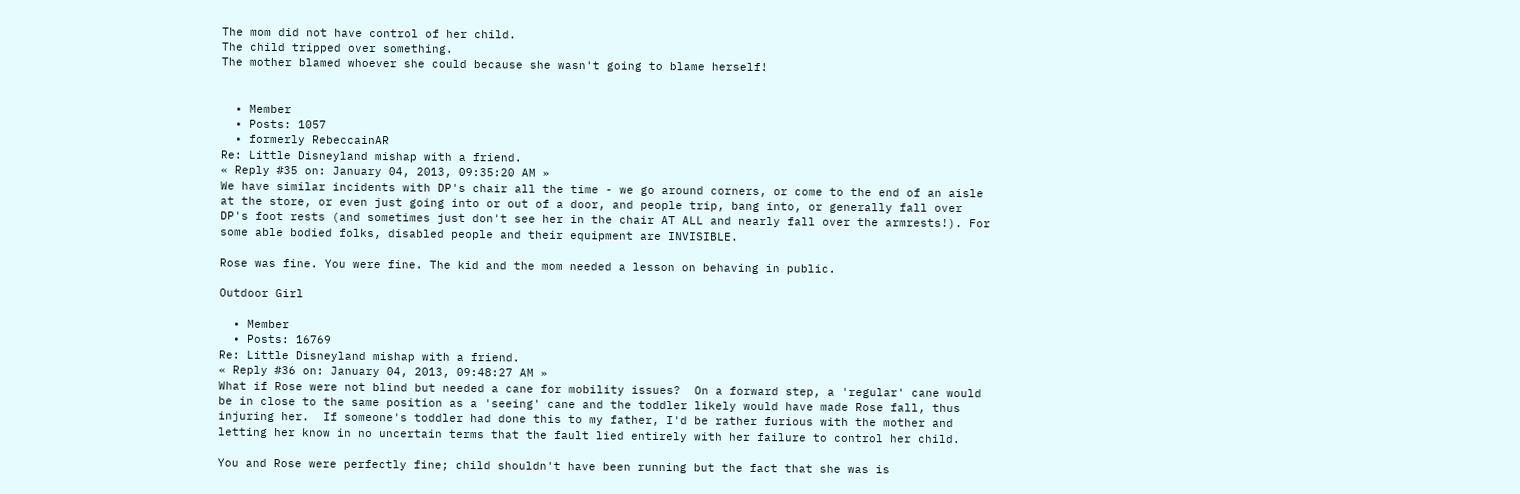The mom did not have control of her child.
The child tripped over something.
The mother blamed whoever she could because she wasn't going to blame herself!


  • Member
  • Posts: 1057
  • formerly RebeccainAR
Re: Little Disneyland mishap with a friend.
« Reply #35 on: January 04, 2013, 09:35:20 AM »
We have similar incidents with DP's chair all the time - we go around corners, or come to the end of an aisle at the store, or even just going into or out of a door, and people trip, bang into, or generally fall over DP's foot rests (and sometimes just don't see her in the chair AT ALL and nearly fall over the armrests!). For some able bodied folks, disabled people and their equipment are INVISIBLE.

Rose was fine. You were fine. The kid and the mom needed a lesson on behaving in public.

Outdoor Girl

  • Member
  • Posts: 16769
Re: Little Disneyland mishap with a friend.
« Reply #36 on: January 04, 2013, 09:48:27 AM »
What if Rose were not blind but needed a cane for mobility issues?  On a forward step, a 'regular' cane would be in close to the same position as a 'seeing' cane and the toddler likely would have made Rose fall, thus injuring her.  If someone's toddler had done this to my father, I'd be rather furious with the mother and letting her know in no uncertain terms that the fault lied entirely with her failure to control her child.

You and Rose were perfectly fine; child shouldn't have been running but the fact that she was is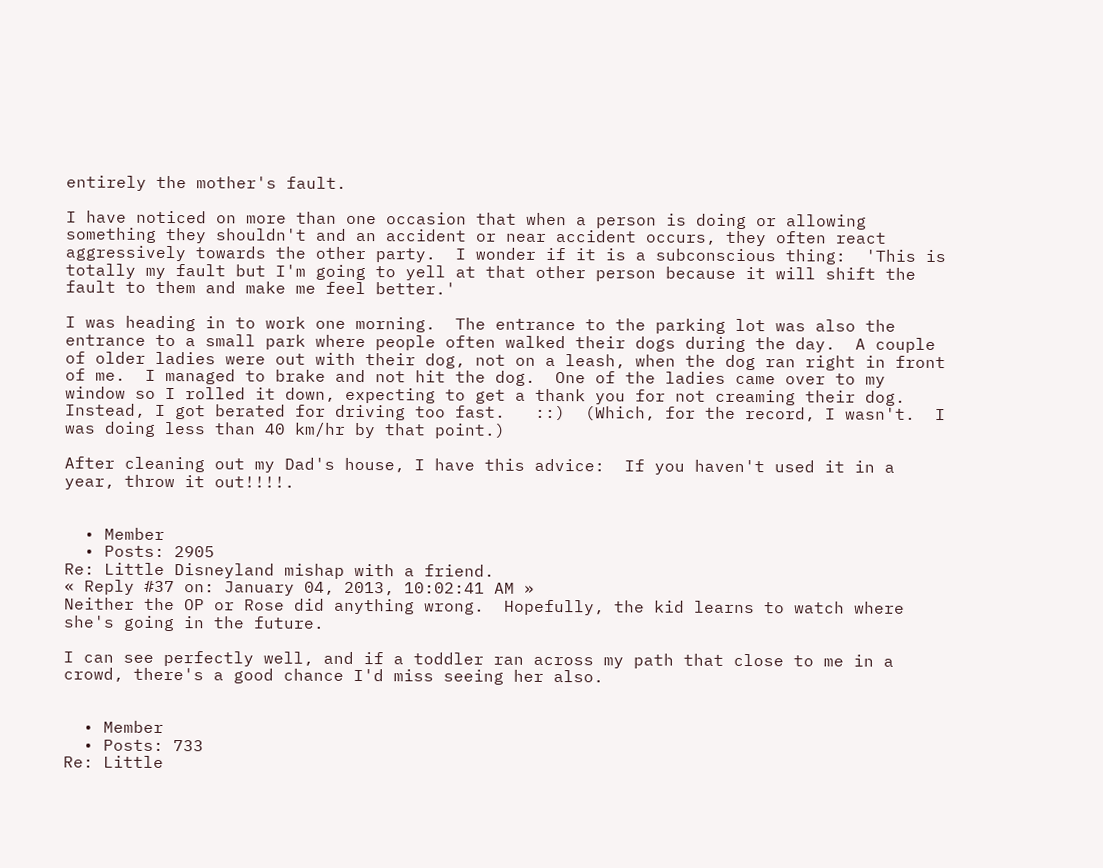entirely the mother's fault.

I have noticed on more than one occasion that when a person is doing or allowing something they shouldn't and an accident or near accident occurs, they often react aggressively towards the other party.  I wonder if it is a subconscious thing:  'This is totally my fault but I'm going to yell at that other person because it will shift the fault to them and make me feel better.'

I was heading in to work one morning.  The entrance to the parking lot was also the entrance to a small park where people often walked their dogs during the day.  A couple of older ladies were out with their dog, not on a leash, when the dog ran right in front of me.  I managed to brake and not hit the dog.  One of the ladies came over to my window so I rolled it down, expecting to get a thank you for not creaming their dog.  Instead, I got berated for driving too fast.   ::)  (Which, for the record, I wasn't.  I was doing less than 40 km/hr by that point.)

After cleaning out my Dad's house, I have this advice:  If you haven't used it in a year, throw it out!!!!.


  • Member
  • Posts: 2905
Re: Little Disneyland mishap with a friend.
« Reply #37 on: January 04, 2013, 10:02:41 AM »
Neither the OP or Rose did anything wrong.  Hopefully, the kid learns to watch where she's going in the future.

I can see perfectly well, and if a toddler ran across my path that close to me in a crowd, there's a good chance I'd miss seeing her also.


  • Member
  • Posts: 733
Re: Little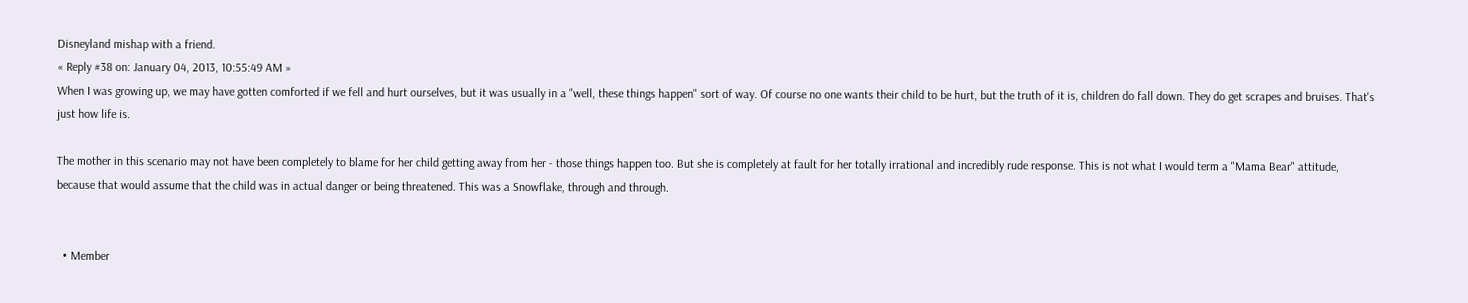Disneyland mishap with a friend.
« Reply #38 on: January 04, 2013, 10:55:49 AM »
When I was growing up, we may have gotten comforted if we fell and hurt ourselves, but it was usually in a "well, these things happen" sort of way. Of course no one wants their child to be hurt, but the truth of it is, children do fall down. They do get scrapes and bruises. That's just how life is.

The mother in this scenario may not have been completely to blame for her child getting away from her - those things happen too. But she is completely at fault for her totally irrational and incredibly rude response. This is not what I would term a "Mama Bear" attitude, because that would assume that the child was in actual danger or being threatened. This was a Snowflake, through and through.


  • Member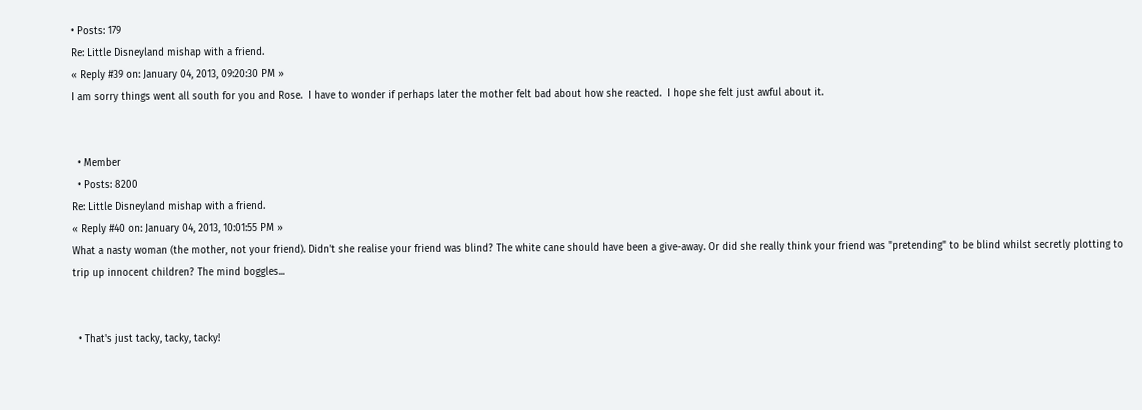• Posts: 179
Re: Little Disneyland mishap with a friend.
« Reply #39 on: January 04, 2013, 09:20:30 PM »
I am sorry things went all south for you and Rose.  I have to wonder if perhaps later the mother felt bad about how she reacted.  I hope she felt just awful about it.


  • Member
  • Posts: 8200
Re: Little Disneyland mishap with a friend.
« Reply #40 on: January 04, 2013, 10:01:55 PM »
What a nasty woman (the mother, not your friend). Didn't she realise your friend was blind? The white cane should have been a give-away. Or did she really think your friend was "pretending" to be blind whilst secretly plotting to trip up innocent children? The mind boggles...


  • That's just tacky, tacky, tacky!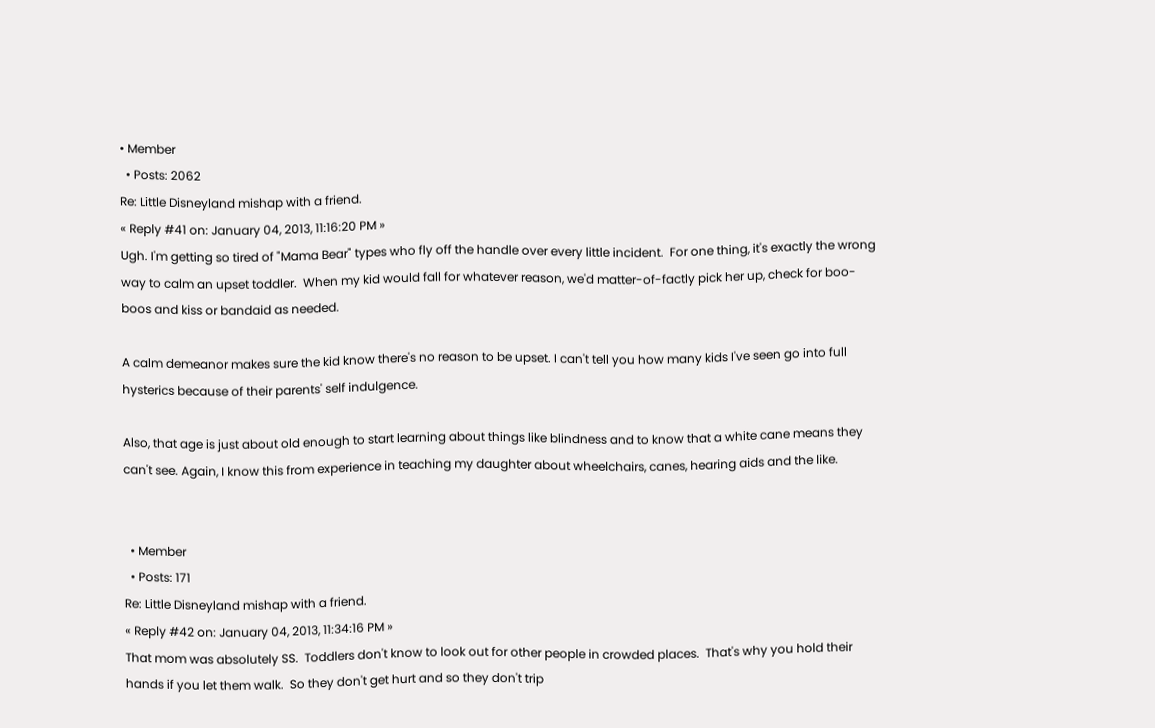• Member
  • Posts: 2062
Re: Little Disneyland mishap with a friend.
« Reply #41 on: January 04, 2013, 11:16:20 PM »
Ugh. I'm getting so tired of "Mama Bear" types who fly off the handle over every little incident.  For one thing, it's exactly the wrong way to calm an upset toddler.  When my kid would fall for whatever reason, we'd matter-of-factly pick her up, check for boo-boos and kiss or bandaid as needed.

A calm demeanor makes sure the kid know there's no reason to be upset. I can't tell you how many kids I've seen go into full hysterics because of their parents' self indulgence.

Also, that age is just about old enough to start learning about things like blindness and to know that a white cane means they can't see. Again, I know this from experience in teaching my daughter about wheelchairs, canes, hearing aids and the like.


  • Member
  • Posts: 171
Re: Little Disneyland mishap with a friend.
« Reply #42 on: January 04, 2013, 11:34:16 PM »
That mom was absolutely SS.  Toddlers don't know to look out for other people in crowded places.  That's why you hold their hands if you let them walk.  So they don't get hurt and so they don't trip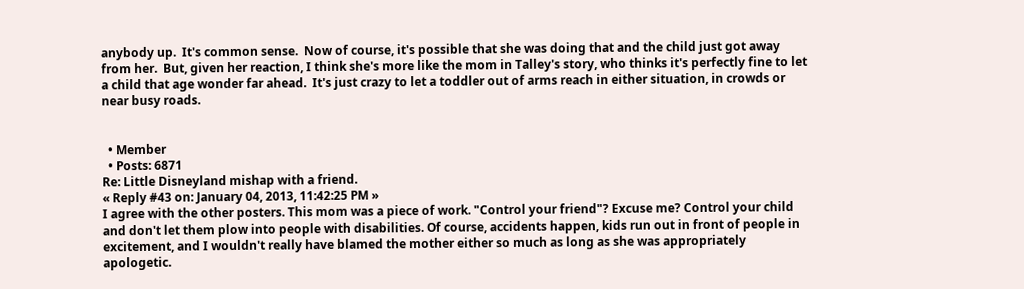anybody up.  It's common sense.  Now of course, it's possible that she was doing that and the child just got away from her.  But, given her reaction, I think she's more like the mom in Talley's story, who thinks it's perfectly fine to let a child that age wonder far ahead.  It's just crazy to let a toddler out of arms reach in either situation, in crowds or near busy roads.


  • Member
  • Posts: 6871
Re: Little Disneyland mishap with a friend.
« Reply #43 on: January 04, 2013, 11:42:25 PM »
I agree with the other posters. This mom was a piece of work. "Control your friend"? Excuse me? Control your child and don't let them plow into people with disabilities. Of course, accidents happen, kids run out in front of people in excitement, and I wouldn't really have blamed the mother either so much as long as she was appropriately apologetic.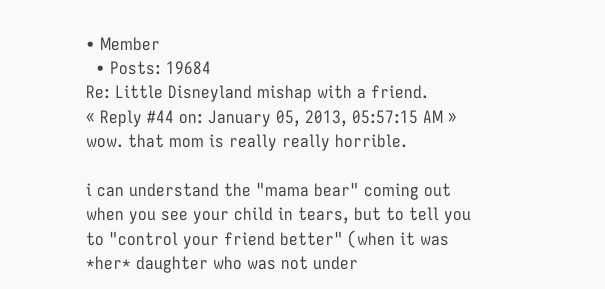• Member
  • Posts: 19684
Re: Little Disneyland mishap with a friend.
« Reply #44 on: January 05, 2013, 05:57:15 AM »
wow. that mom is really really horrible.

i can understand the "mama bear" coming out when you see your child in tears, but to tell you to "control your friend better" (when it was *her* daughter who was not under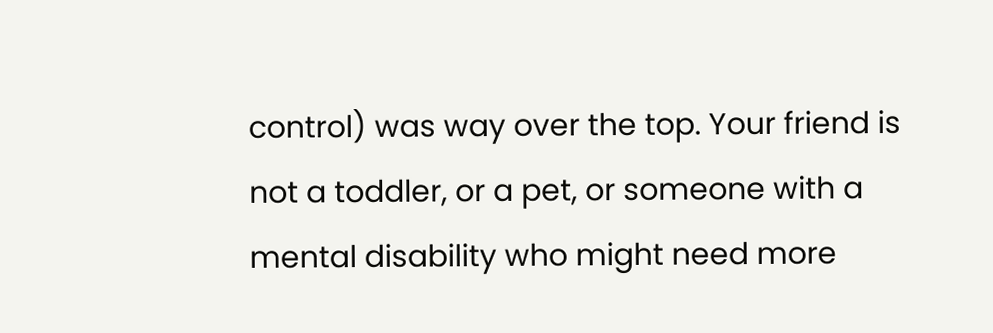control) was way over the top. Your friend is not a toddler, or a pet, or someone with a mental disability who might need more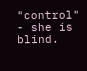"control" - she is blind.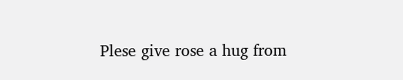Plese give rose a hug from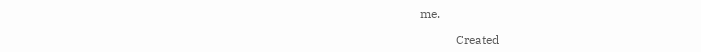me.

            Created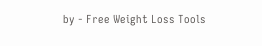by - Free Weight Loss Tools